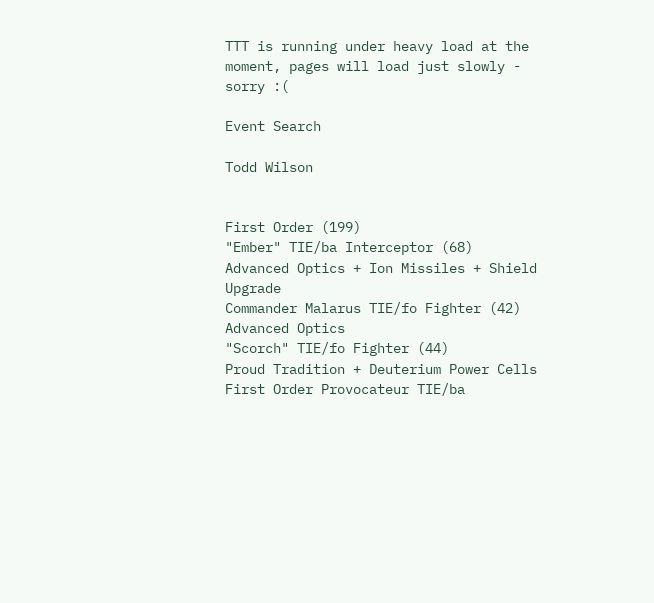TTT is running under heavy load at the moment, pages will load just slowly - sorry :(

Event Search

Todd Wilson


First Order (199)
"Ember" TIE/ba Interceptor (68)
Advanced Optics + Ion Missiles + Shield Upgrade
Commander Malarus TIE/fo Fighter (42)
Advanced Optics
"Scorch" TIE/fo Fighter (44)
Proud Tradition + Deuterium Power Cells
First Order Provocateur TIE/ba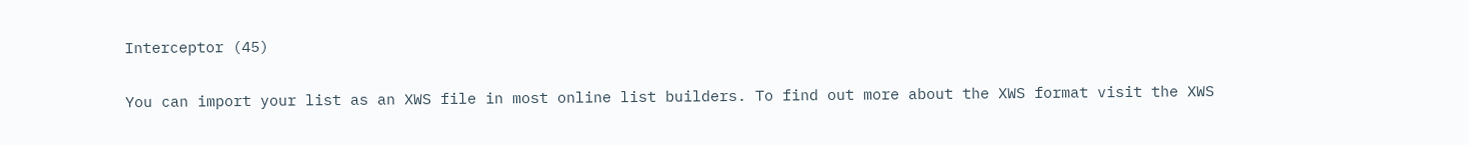Interceptor (45)

You can import your list as an XWS file in most online list builders. To find out more about the XWS format visit the XWS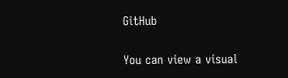GitHub


You can view a visual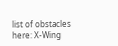list of obstacles here: X-Wing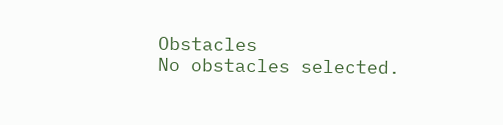Obstacles
No obstacles selected.